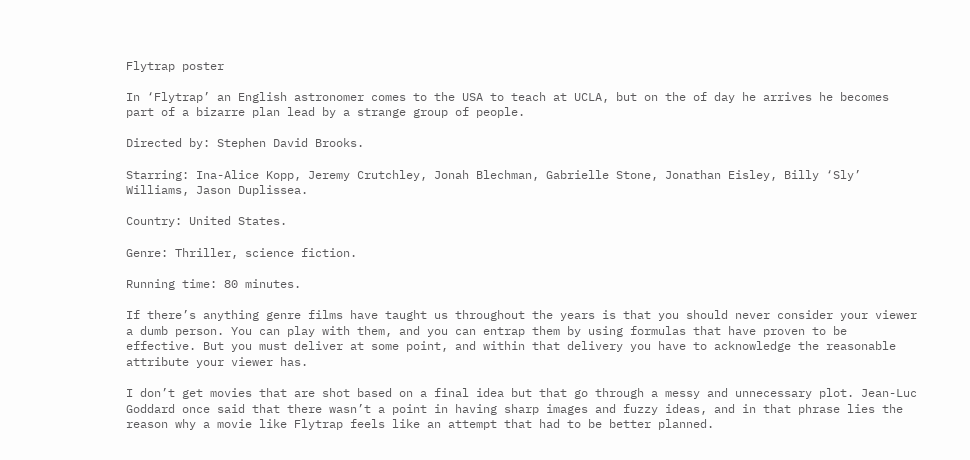Flytrap poster

In ‘Flytrap’ an English astronomer comes to the USA to teach at UCLA, but on the of day he arrives he becomes part of a bizarre plan lead by a strange group of people.

Directed by: Stephen David Brooks.

Starring: Ina-Alice Kopp, Jeremy Crutchley, Jonah Blechman, Gabrielle Stone, Jonathan Eisley, Billy ‘Sly’ Williams, Jason Duplissea.

Country: United States.

Genre: Thriller, science fiction.

Running time: 80 minutes.

If there’s anything genre films have taught us throughout the years is that you should never consider your viewer a dumb person. You can play with them, and you can entrap them by using formulas that have proven to be effective. But you must deliver at some point, and within that delivery you have to acknowledge the reasonable attribute your viewer has.

I don’t get movies that are shot based on a final idea but that go through a messy and unnecessary plot. Jean-Luc Goddard once said that there wasn’t a point in having sharp images and fuzzy ideas, and in that phrase lies the reason why a movie like Flytrap feels like an attempt that had to be better planned.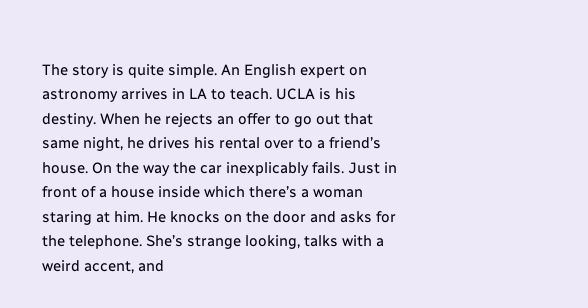The story is quite simple. An English expert on astronomy arrives in LA to teach. UCLA is his destiny. When he rejects an offer to go out that same night, he drives his rental over to a friend’s house. On the way the car inexplicably fails. Just in front of a house inside which there’s a woman staring at him. He knocks on the door and asks for the telephone. She’s strange looking, talks with a weird accent, and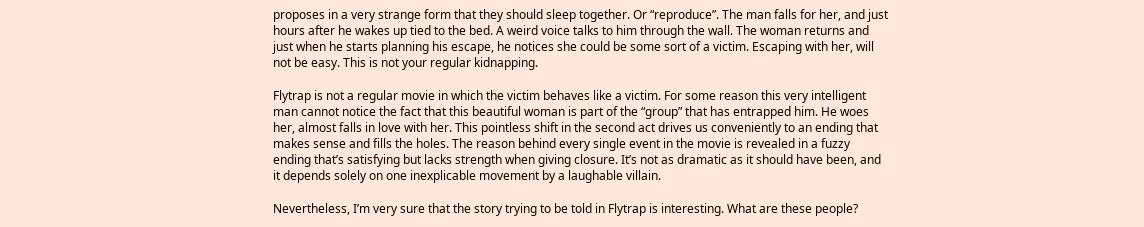proposes in a very strange form that they should sleep together. Or “reproduce”. The man falls for her, and just hours after he wakes up tied to the bed. A weird voice talks to him through the wall. The woman returns and just when he starts planning his escape, he notices she could be some sort of a victim. Escaping with her, will not be easy. This is not your regular kidnapping.

Flytrap is not a regular movie in which the victim behaves like a victim. For some reason this very intelligent man cannot notice the fact that this beautiful woman is part of the “group” that has entrapped him. He woes her, almost falls in love with her. This pointless shift in the second act drives us conveniently to an ending that makes sense and fills the holes. The reason behind every single event in the movie is revealed in a fuzzy ending that’s satisfying but lacks strength when giving closure. It’s not as dramatic as it should have been, and it depends solely on one inexplicable movement by a laughable villain.

Nevertheless, I’m very sure that the story trying to be told in Flytrap is interesting. What are these people?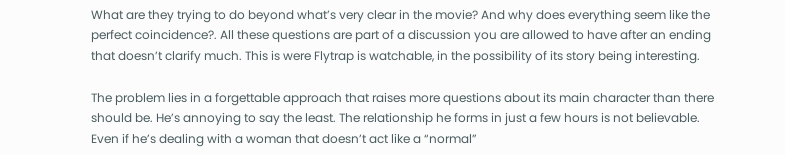What are they trying to do beyond what’s very clear in the movie? And why does everything seem like the perfect coincidence?. All these questions are part of a discussion you are allowed to have after an ending that doesn’t clarify much. This is were Flytrap is watchable, in the possibility of its story being interesting.

The problem lies in a forgettable approach that raises more questions about its main character than there should be. He’s annoying to say the least. The relationship he forms in just a few hours is not believable. Even if he’s dealing with a woman that doesn’t act like a “normal”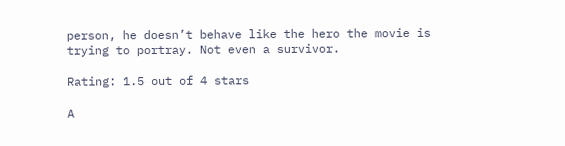person, he doesn’t behave like the hero the movie is trying to portray. Not even a survivor.

Rating: 1.5 out of 4 stars

A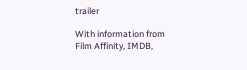trailer

With information from Film Affinity, IMDB,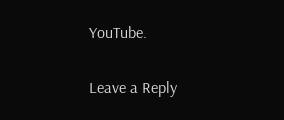YouTube.

Leave a Reply